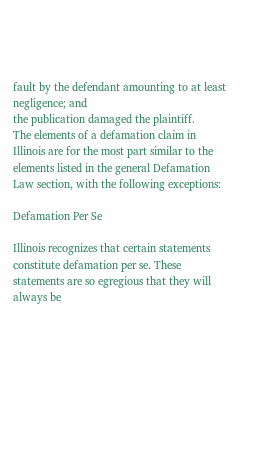fault by the defendant amounting to at least negligence; and
the publication damaged the plaintiff.
The elements of a defamation claim in Illinois are for the most part similar to the elements listed in the general Defamation Law section, with the following exceptions:

Defamation Per Se

Illinois recognizes that certain statements constitute defamation per se. These statements are so egregious that they will always be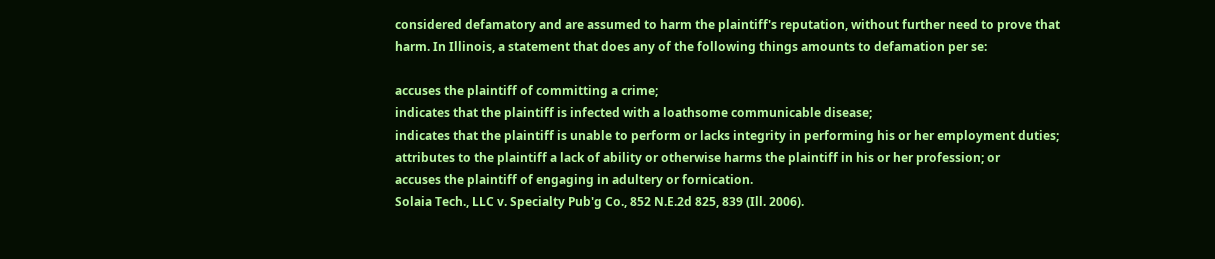considered defamatory and are assumed to harm the plaintiff's reputation, without further need to prove that harm. In Illinois, a statement that does any of the following things amounts to defamation per se:

accuses the plaintiff of committing a crime;
indicates that the plaintiff is infected with a loathsome communicable disease;
indicates that the plaintiff is unable to perform or lacks integrity in performing his or her employment duties;
attributes to the plaintiff a lack of ability or otherwise harms the plaintiff in his or her profession; or
accuses the plaintiff of engaging in adultery or fornication.
Solaia Tech., LLC v. Specialty Pub'g Co., 852 N.E.2d 825, 839 (Ill. 2006).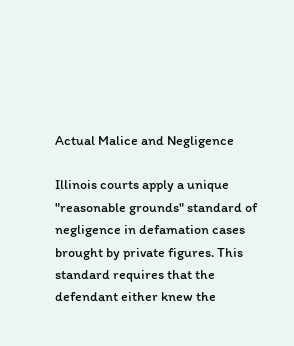Actual Malice and Negligence

Illinois courts apply a unique "reasonable grounds" standard of negligence in defamation cases brought by private figures. This standard requires that the defendant either knew the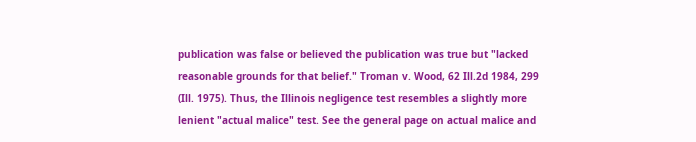publication was false or believed the publication was true but "lacked reasonable grounds for that belief." Troman v. Wood, 62 Ill.2d 1984, 299 (Ill. 1975). Thus, the Illinois negligence test resembles a slightly more lenient "actual malice" test. See the general page on actual malice and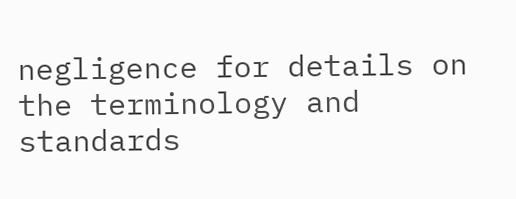negligence for details on the terminology and standards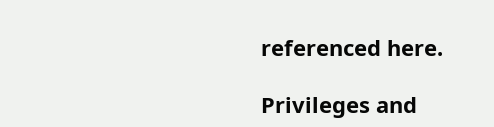referenced here.

Privileges and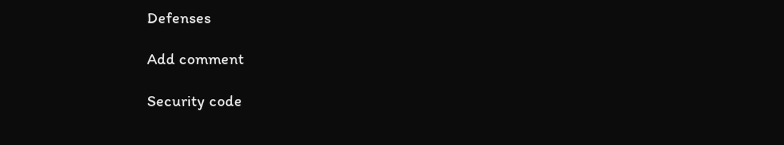Defenses

Add comment

Security code